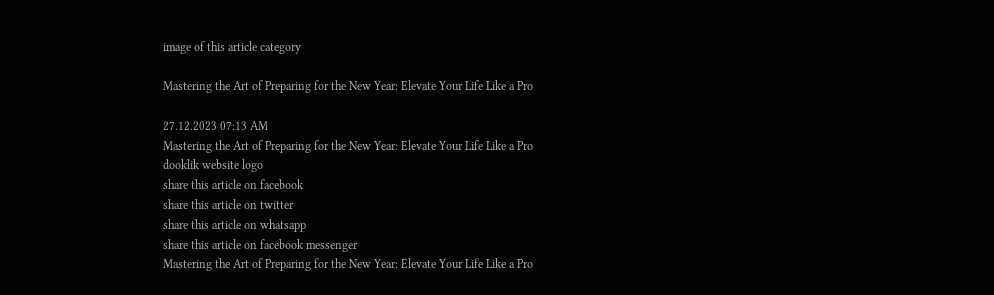image of this article category

Mastering the Art of Preparing for the New Year: Elevate Your Life Like a Pro

27.12.2023 07:13 AM
Mastering the Art of Preparing for the New Year: Elevate Your Life Like a Pro
dooklik website logo
share this article on facebook
share this article on twitter
share this article on whatsapp
share this article on facebook messenger
Mastering the Art of Preparing for the New Year: Elevate Your Life Like a Pro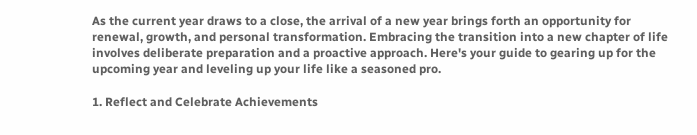As the current year draws to a close, the arrival of a new year brings forth an opportunity for renewal, growth, and personal transformation. Embracing the transition into a new chapter of life involves deliberate preparation and a proactive approach. Here's your guide to gearing up for the upcoming year and leveling up your life like a seasoned pro.

1. Reflect and Celebrate Achievements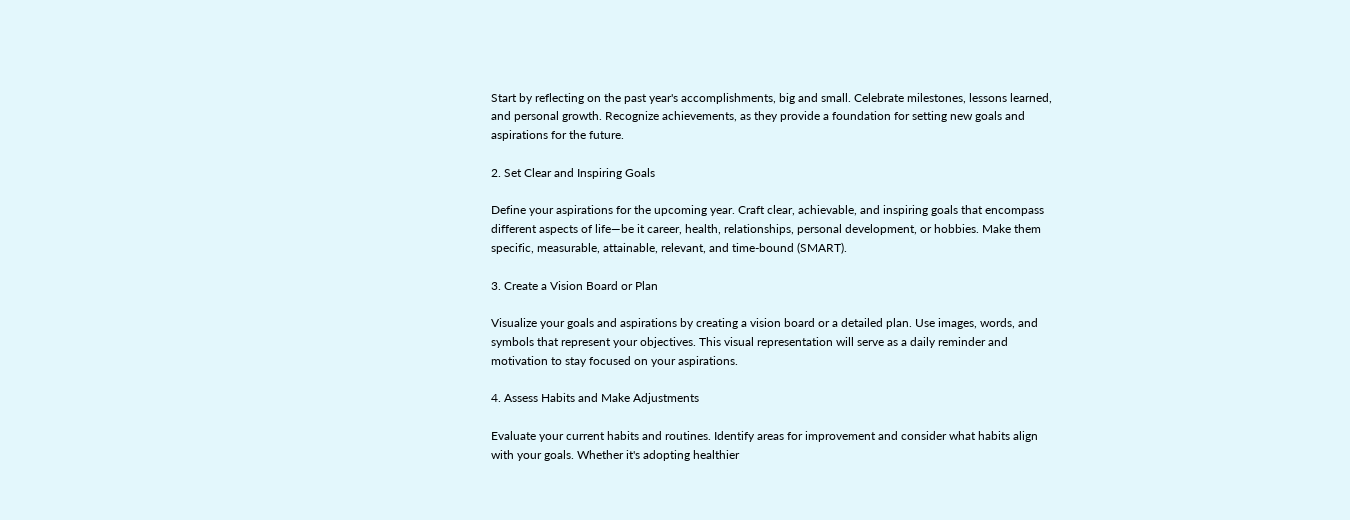Start by reflecting on the past year's accomplishments, big and small. Celebrate milestones, lessons learned, and personal growth. Recognize achievements, as they provide a foundation for setting new goals and aspirations for the future.

2. Set Clear and Inspiring Goals

Define your aspirations for the upcoming year. Craft clear, achievable, and inspiring goals that encompass different aspects of life—be it career, health, relationships, personal development, or hobbies. Make them specific, measurable, attainable, relevant, and time-bound (SMART).

3. Create a Vision Board or Plan

Visualize your goals and aspirations by creating a vision board or a detailed plan. Use images, words, and symbols that represent your objectives. This visual representation will serve as a daily reminder and motivation to stay focused on your aspirations.

4. Assess Habits and Make Adjustments

Evaluate your current habits and routines. Identify areas for improvement and consider what habits align with your goals. Whether it's adopting healthier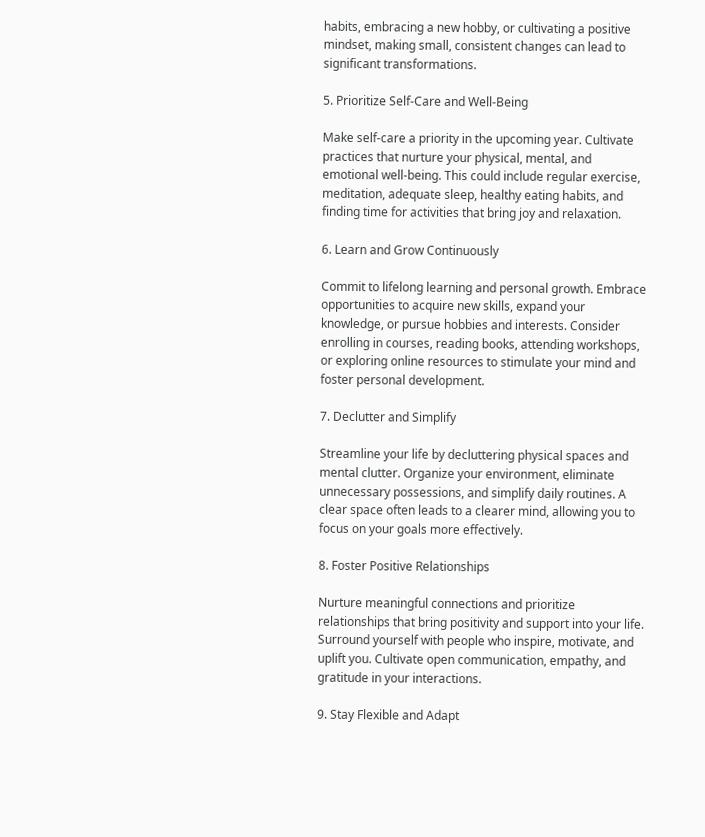habits, embracing a new hobby, or cultivating a positive mindset, making small, consistent changes can lead to significant transformations.

5. Prioritize Self-Care and Well-Being

Make self-care a priority in the upcoming year. Cultivate practices that nurture your physical, mental, and emotional well-being. This could include regular exercise, meditation, adequate sleep, healthy eating habits, and finding time for activities that bring joy and relaxation.

6. Learn and Grow Continuously

Commit to lifelong learning and personal growth. Embrace opportunities to acquire new skills, expand your knowledge, or pursue hobbies and interests. Consider enrolling in courses, reading books, attending workshops, or exploring online resources to stimulate your mind and foster personal development.

7. Declutter and Simplify

Streamline your life by decluttering physical spaces and mental clutter. Organize your environment, eliminate unnecessary possessions, and simplify daily routines. A clear space often leads to a clearer mind, allowing you to focus on your goals more effectively.

8. Foster Positive Relationships

Nurture meaningful connections and prioritize relationships that bring positivity and support into your life. Surround yourself with people who inspire, motivate, and uplift you. Cultivate open communication, empathy, and gratitude in your interactions.

9. Stay Flexible and Adapt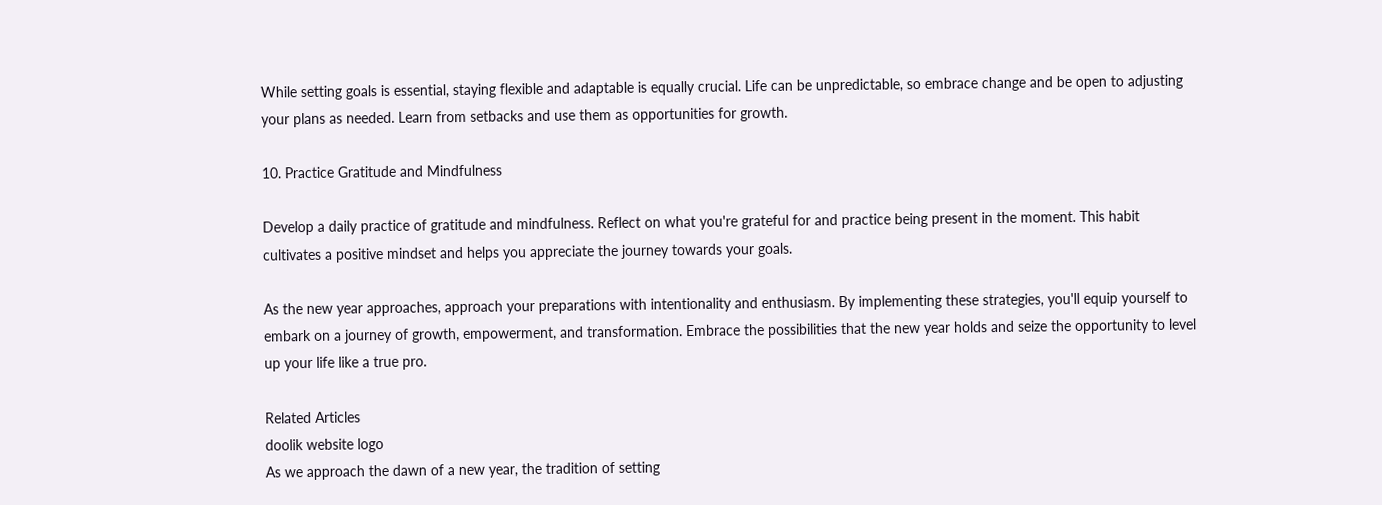While setting goals is essential, staying flexible and adaptable is equally crucial. Life can be unpredictable, so embrace change and be open to adjusting your plans as needed. Learn from setbacks and use them as opportunities for growth.

10. Practice Gratitude and Mindfulness

Develop a daily practice of gratitude and mindfulness. Reflect on what you're grateful for and practice being present in the moment. This habit cultivates a positive mindset and helps you appreciate the journey towards your goals.

As the new year approaches, approach your preparations with intentionality and enthusiasm. By implementing these strategies, you'll equip yourself to embark on a journey of growth, empowerment, and transformation. Embrace the possibilities that the new year holds and seize the opportunity to level up your life like a true pro.

Related Articles
doolik website logo
As we approach the dawn of a new year, the tradition of setting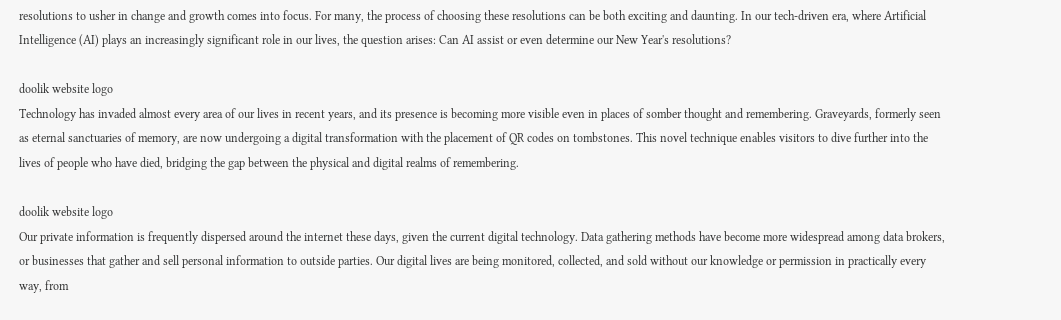resolutions to usher in change and growth comes into focus. For many, the process of choosing these resolutions can be both exciting and daunting. In our tech-driven era, where Artificial Intelligence (AI) plays an increasingly significant role in our lives, the question arises: Can AI assist or even determine our New Year's resolutions?

doolik website logo
Technology has invaded almost every area of our lives in recent years, and its presence is becoming more visible even in places of somber thought and remembering. Graveyards, formerly seen as eternal sanctuaries of memory, are now undergoing a digital transformation with the placement of QR codes on tombstones. This novel technique enables visitors to dive further into the lives of people who have died, bridging the gap between the physical and digital realms of remembering.

doolik website logo
Our private information is frequently dispersed around the internet these days, given the current digital technology. Data gathering methods have become more widespread among data brokers, or businesses that gather and sell personal information to outside parties. Our digital lives are being monitored, collected, and sold without our knowledge or permission in practically every way, from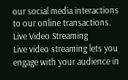our social media interactions to our online transactions.
Live Video Streaming
Live video streaming lets you engage with your audience in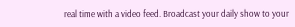real time with a video feed. Broadcast your daily show to your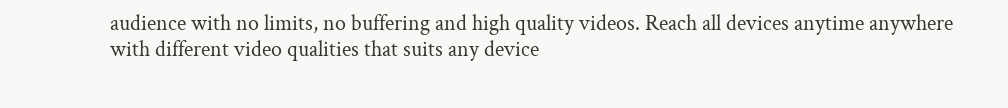audience with no limits, no buffering and high quality videos. Reach all devices anytime anywhere with different video qualities that suits any device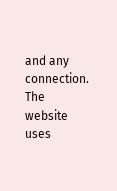and any connection.
The website uses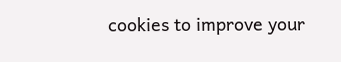cookies to improve your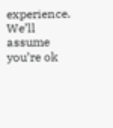experience. We’ll assume you’re ok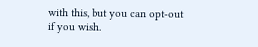with this, but you can opt-out if you wish.